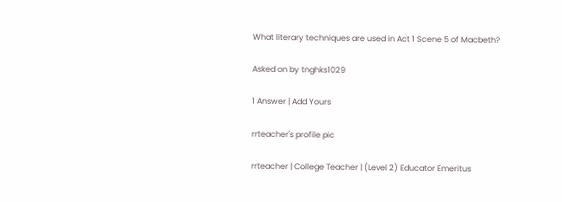What literary techniques are used in Act 1 Scene 5 of Macbeth?

Asked on by tnghks1029

1 Answer | Add Yours

rrteacher's profile pic

rrteacher | College Teacher | (Level 2) Educator Emeritus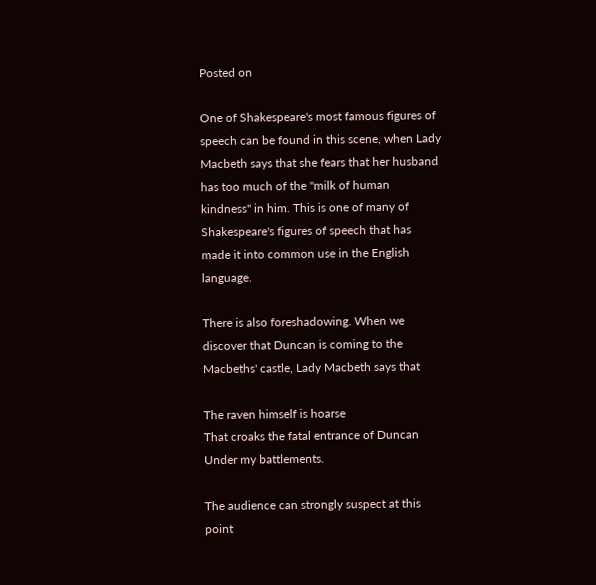Posted on

One of Shakespeare's most famous figures of speech can be found in this scene, when Lady Macbeth says that she fears that her husband has too much of the "milk of human kindness" in him. This is one of many of Shakespeare's figures of speech that has made it into common use in the English language.

There is also foreshadowing. When we discover that Duncan is coming to the Macbeths' castle, Lady Macbeth says that

The raven himself is hoarse
That croaks the fatal entrance of Duncan
Under my battlements.

The audience can strongly suspect at this point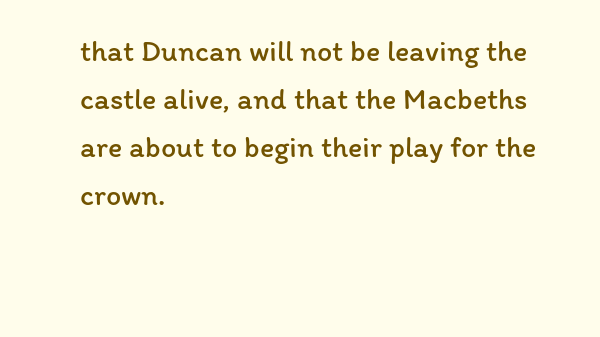that Duncan will not be leaving the castle alive, and that the Macbeths are about to begin their play for the crown.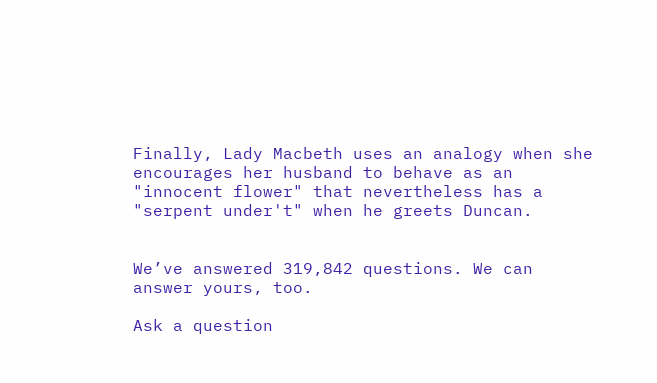Finally, Lady Macbeth uses an analogy when she encourages her husband to behave as an "innocent flower" that nevertheless has a "serpent under't" when he greets Duncan.


We’ve answered 319,842 questions. We can answer yours, too.

Ask a question